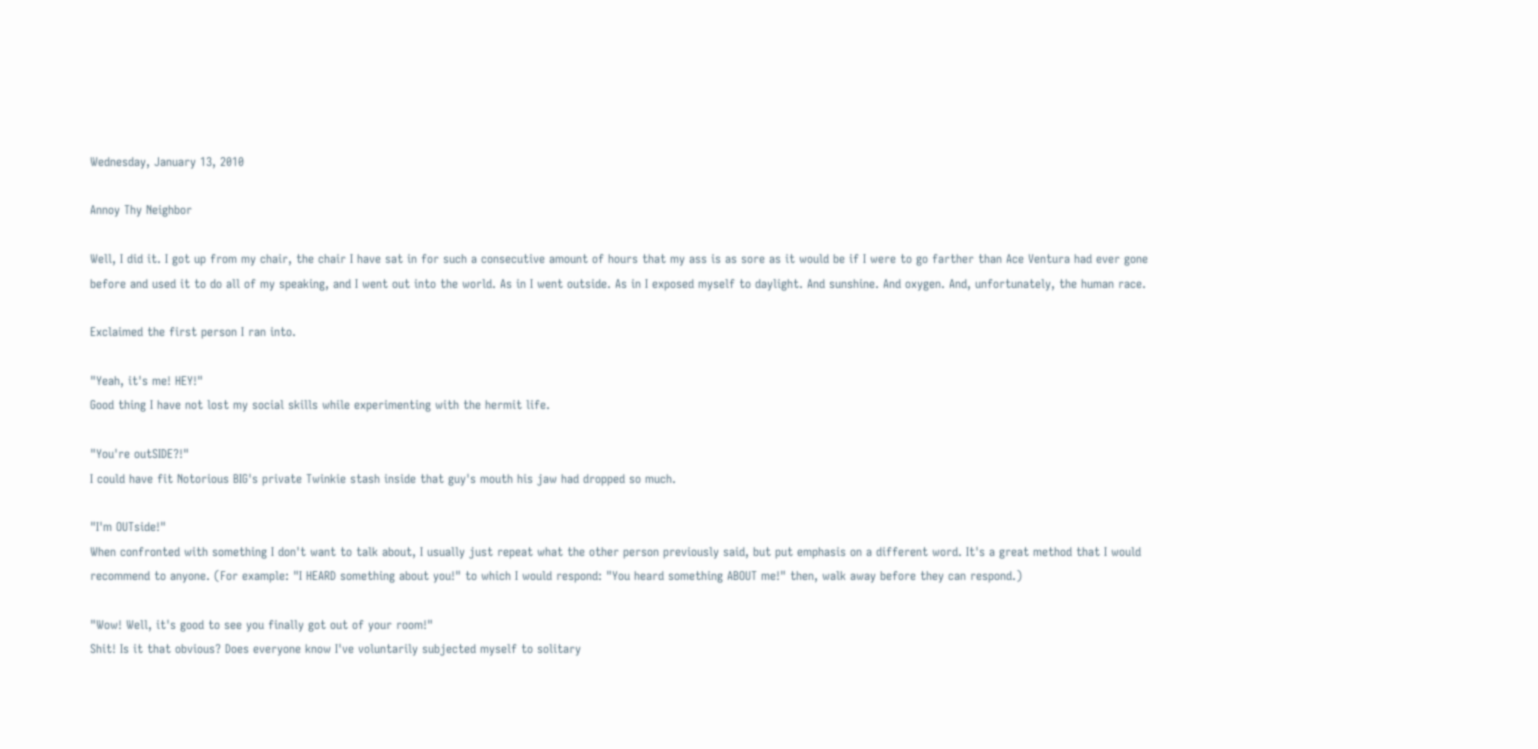Wednesday, January 13, 2010

Annoy Thy Neighbor

Well, I did it. I got up from my chair, the chair I have sat in for such a consecutive amount of hours that my ass is as sore as it would be if I were to go farther than Ace Ventura had ever gone before and used it to do all of my speaking, and I went out into the world. As in I went outside. As in I exposed myself to daylight. And sunshine. And oxygen. And, unfortunately, the human race.

Exclaimed the first person I ran into.

"Yeah, it's me! HEY!"
Good thing I have not lost my social skills while experimenting with the hermit life.

"You're outSIDE?!"
I could have fit Notorious BIG's private Twinkie stash inside that guy's mouth his jaw had dropped so much.

"I'm OUTside!"
When confronted with something I don't want to talk about, I usually just repeat what the other person previously said, but put emphasis on a different word. It's a great method that I would recommend to anyone. (For example: "I HEARD something about you!" to which I would respond: "You heard something ABOUT me!" then, walk away before they can respond.)

"Wow! Well, it's good to see you finally got out of your room!"
Shit! Is it that obvious? Does everyone know I've voluntarily subjected myself to solitary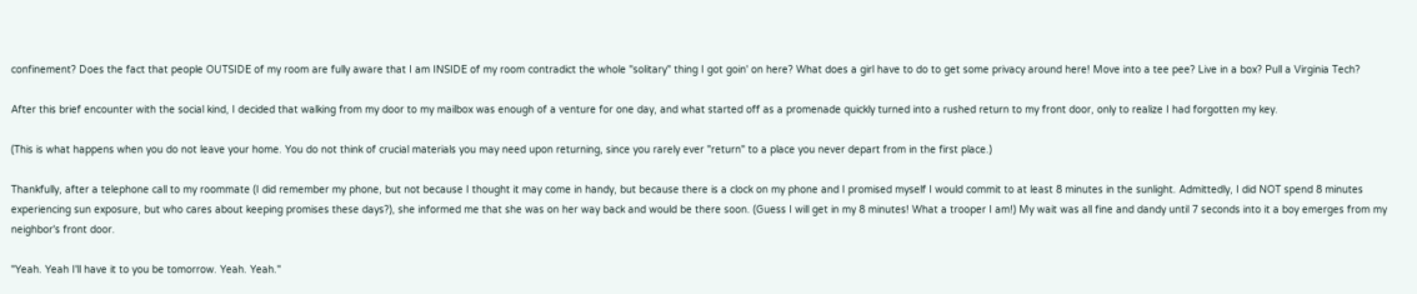confinement? Does the fact that people OUTSIDE of my room are fully aware that I am INSIDE of my room contradict the whole "solitary" thing I got goin' on here? What does a girl have to do to get some privacy around here! Move into a tee pee? Live in a box? Pull a Virginia Tech?

After this brief encounter with the social kind, I decided that walking from my door to my mailbox was enough of a venture for one day, and what started off as a promenade quickly turned into a rushed return to my front door, only to realize I had forgotten my key.

(This is what happens when you do not leave your home. You do not think of crucial materials you may need upon returning, since you rarely ever "return" to a place you never depart from in the first place.)

Thankfully, after a telephone call to my roommate (I did remember my phone, but not because I thought it may come in handy, but because there is a clock on my phone and I promised myself I would commit to at least 8 minutes in the sunlight. Admittedly, I did NOT spend 8 minutes experiencing sun exposure, but who cares about keeping promises these days?), she informed me that she was on her way back and would be there soon. (Guess I will get in my 8 minutes! What a trooper I am!) My wait was all fine and dandy until 7 seconds into it a boy emerges from my neighbor's front door.

"Yeah. Yeah I'll have it to you be tomorrow. Yeah. Yeah."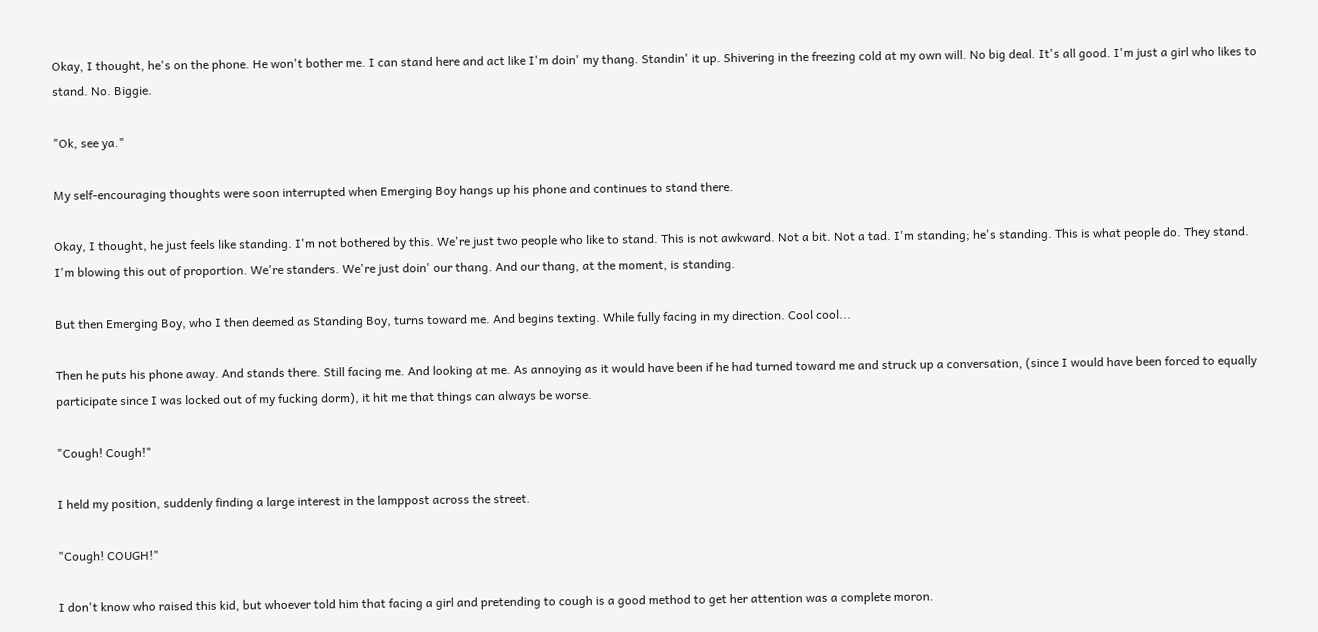Okay, I thought, he's on the phone. He won't bother me. I can stand here and act like I'm doin' my thang. Standin' it up. Shivering in the freezing cold at my own will. No big deal. It's all good. I'm just a girl who likes to stand. No. Biggie.

"Ok, see ya."

My self-encouraging thoughts were soon interrupted when Emerging Boy hangs up his phone and continues to stand there.

Okay, I thought, he just feels like standing. I'm not bothered by this. We're just two people who like to stand. This is not awkward. Not a bit. Not a tad. I'm standing; he's standing. This is what people do. They stand. I'm blowing this out of proportion. We're standers. We're just doin' our thang. And our thang, at the moment, is standing.

But then Emerging Boy, who I then deemed as Standing Boy, turns toward me. And begins texting. While fully facing in my direction. Cool cool...

Then he puts his phone away. And stands there. Still facing me. And looking at me. As annoying as it would have been if he had turned toward me and struck up a conversation, (since I would have been forced to equally participate since I was locked out of my fucking dorm), it hit me that things can always be worse.

"Cough! Cough!"

I held my position, suddenly finding a large interest in the lamppost across the street.

"Cough! COUGH!"

I don't know who raised this kid, but whoever told him that facing a girl and pretending to cough is a good method to get her attention was a complete moron.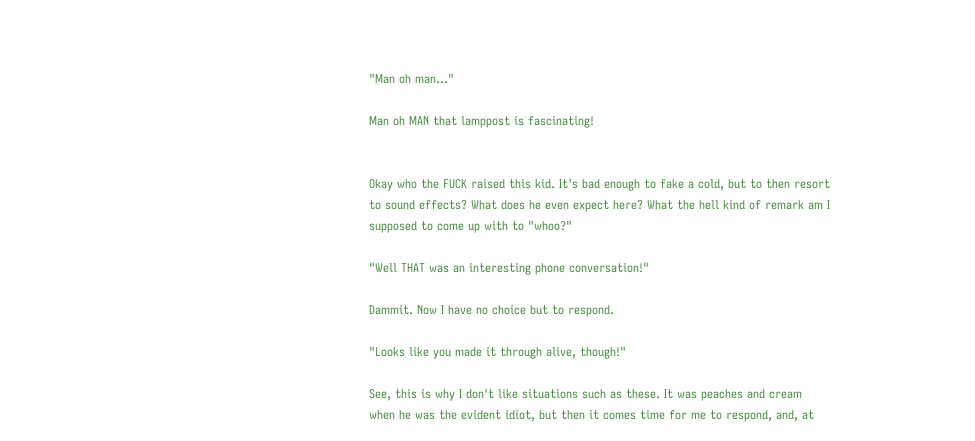"Man oh man..."

Man oh MAN that lamppost is fascinating!


Okay who the FUCK raised this kid. It's bad enough to fake a cold, but to then resort to sound effects? What does he even expect here? What the hell kind of remark am I supposed to come up with to "whoo?"

"Well THAT was an interesting phone conversation!"

Dammit. Now I have no choice but to respond.

"Looks like you made it through alive, though!"

See, this is why I don't like situations such as these. It was peaches and cream when he was the evident idiot, but then it comes time for me to respond, and, at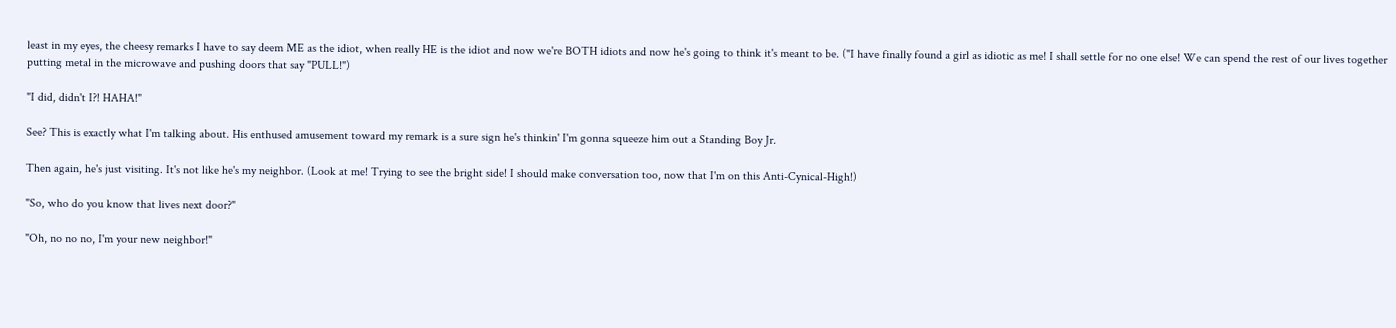least in my eyes, the cheesy remarks I have to say deem ME as the idiot, when really HE is the idiot and now we're BOTH idiots and now he's going to think it's meant to be. ("I have finally found a girl as idiotic as me! I shall settle for no one else! We can spend the rest of our lives together putting metal in the microwave and pushing doors that say "PULL!")

"I did, didn't I?! HAHA!"

See? This is exactly what I'm talking about. His enthused amusement toward my remark is a sure sign he's thinkin' I'm gonna squeeze him out a Standing Boy Jr.

Then again, he's just visiting. It's not like he's my neighbor. (Look at me! Trying to see the bright side! I should make conversation too, now that I'm on this Anti-Cynical-High!)

"So, who do you know that lives next door?"

"Oh, no no no, I'm your new neighbor!"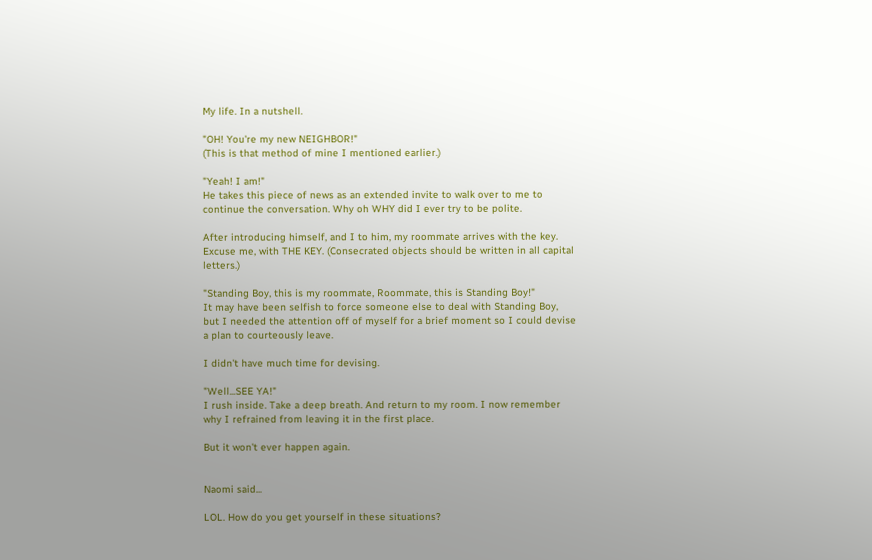My life. In a nutshell.

"OH! You're my new NEIGHBOR!"
(This is that method of mine I mentioned earlier.)

"Yeah! I am!"
He takes this piece of news as an extended invite to walk over to me to continue the conversation. Why oh WHY did I ever try to be polite.

After introducing himself, and I to him, my roommate arrives with the key. Excuse me, with THE KEY. (Consecrated objects should be written in all capital letters.)

"Standing Boy, this is my roommate, Roommate, this is Standing Boy!"
It may have been selfish to force someone else to deal with Standing Boy, but I needed the attention off of myself for a brief moment so I could devise a plan to courteously leave.

I didn't have much time for devising.

"Well...SEE YA!"
I rush inside. Take a deep breath. And return to my room. I now remember why I refrained from leaving it in the first place.

But it won't ever happen again.


Naomi said...

LOL. How do you get yourself in these situations?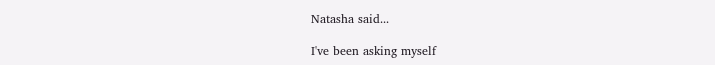Natasha said...

I've been asking myself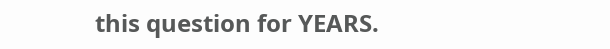this question for YEARS.